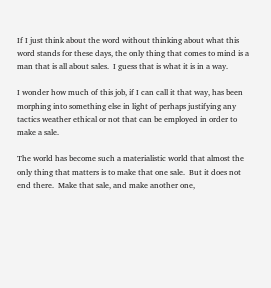If I just think about the word without thinking about what this word stands for these days, the only thing that comes to mind is a man that is all about sales.  I guess that is what it is in a way.

I wonder how much of this job, if I can call it that way, has been morphing into something else in light of perhaps justifying any tactics weather ethical or not that can be employed in order to make a sale.

The world has become such a materialistic world that almost the only thing that matters is to make that one sale.  But it does not end there.  Make that sale, and make another one,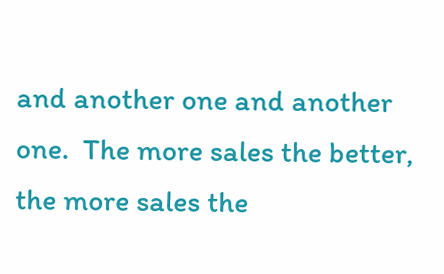and another one and another one.  The more sales the better, the more sales the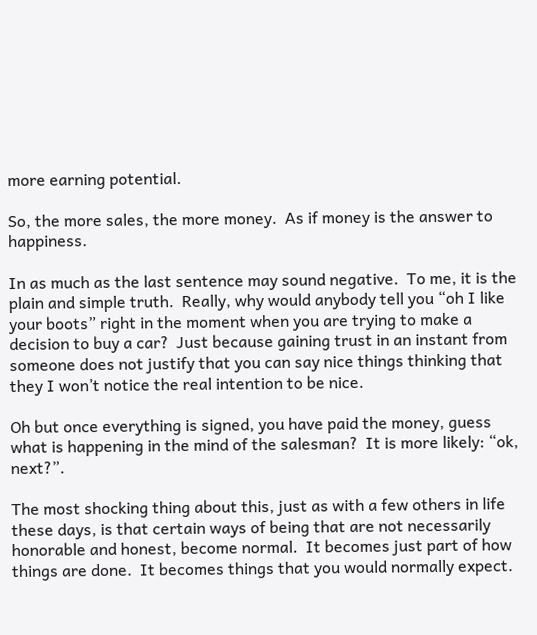more earning potential.

So, the more sales, the more money.  As if money is the answer to happiness.

In as much as the last sentence may sound negative.  To me, it is the plain and simple truth.  Really, why would anybody tell you “oh I like your boots” right in the moment when you are trying to make a decision to buy a car?  Just because gaining trust in an instant from someone does not justify that you can say nice things thinking that they I won’t notice the real intention to be nice.

Oh but once everything is signed, you have paid the money, guess what is happening in the mind of the salesman?  It is more likely: “ok, next?”.

The most shocking thing about this, just as with a few others in life these days, is that certain ways of being that are not necessarily honorable and honest, become normal.  It becomes just part of how things are done.  It becomes things that you would normally expect.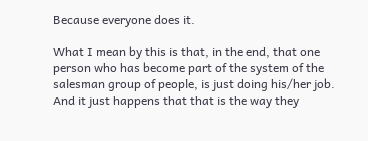Because everyone does it.

What I mean by this is that, in the end, that one person who has become part of the system of the salesman group of people, is just doing his/her job.  And it just happens that that is the way they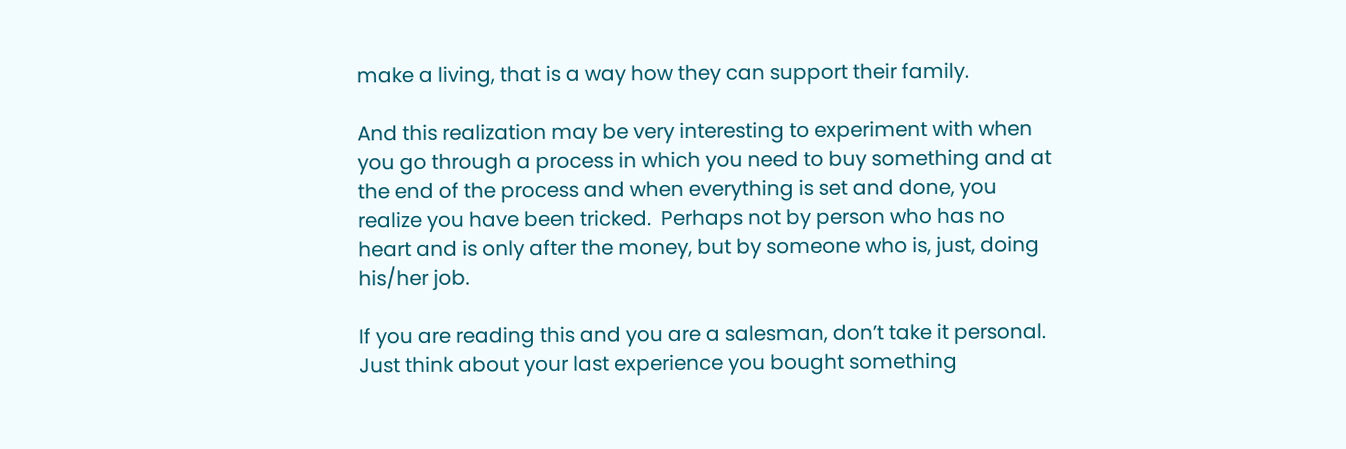make a living, that is a way how they can support their family.

And this realization may be very interesting to experiment with when you go through a process in which you need to buy something and at the end of the process and when everything is set and done, you realize you have been tricked.  Perhaps not by person who has no heart and is only after the money, but by someone who is, just, doing his/her job.

If you are reading this and you are a salesman, don’t take it personal.  Just think about your last experience you bought something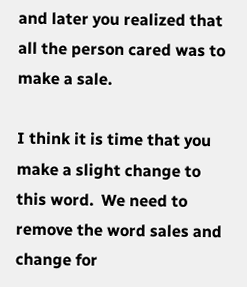and later you realized that all the person cared was to make a sale.

I think it is time that you make a slight change to this word.  We need to remove the word sales and change for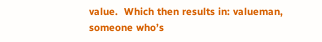value.  Which then results in: valueman, someone who’s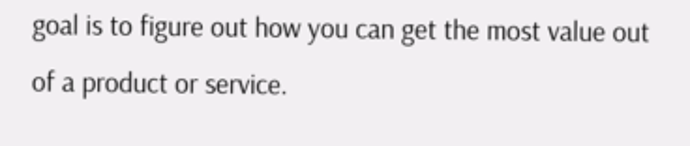goal is to figure out how you can get the most value out of a product or service.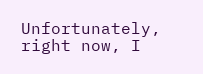Unfortunately, right now, I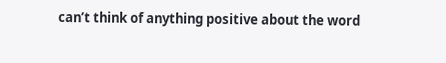can’t think of anything positive about the word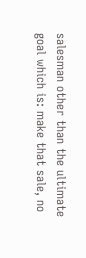salesman other than the ultimate goal which is: make that sale, no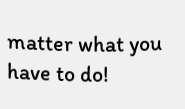matter what you have to do!